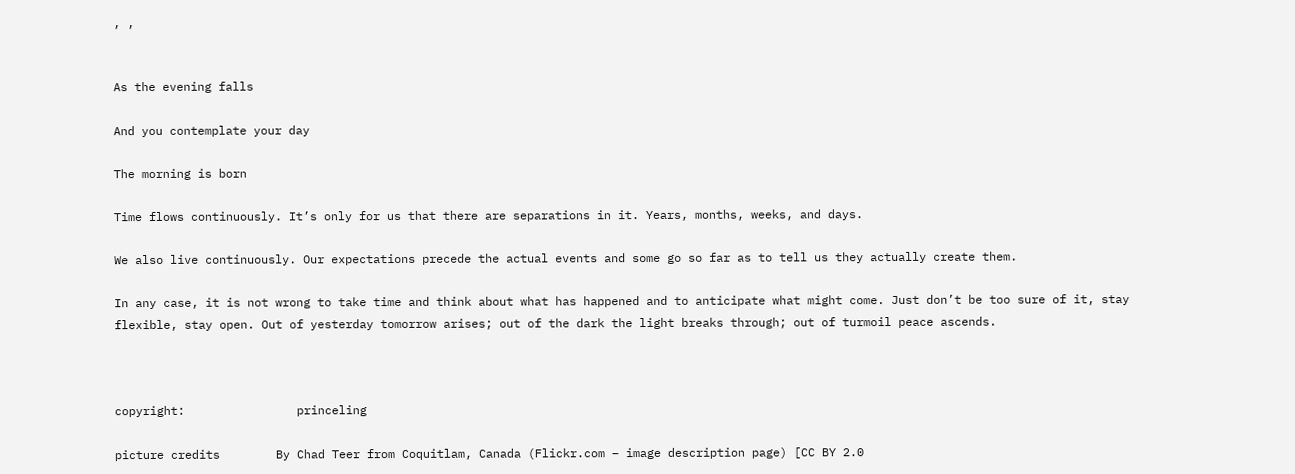, ,


As the evening falls

And you contemplate your day

The morning is born

Time flows continuously. It’s only for us that there are separations in it. Years, months, weeks, and days.

We also live continuously. Our expectations precede the actual events and some go so far as to tell us they actually create them.

In any case, it is not wrong to take time and think about what has happened and to anticipate what might come. Just don’t be too sure of it, stay flexible, stay open. Out of yesterday tomorrow arises; out of the dark the light breaks through; out of turmoil peace ascends.



copyright:                princeling

picture credits        By Chad Teer from Coquitlam, Canada (Flickr.com – image description page) [CC BY 2.0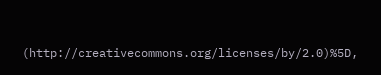(http://creativecommons.org/licenses/by/2.0)%5D,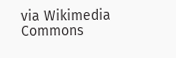via Wikimedia Commons